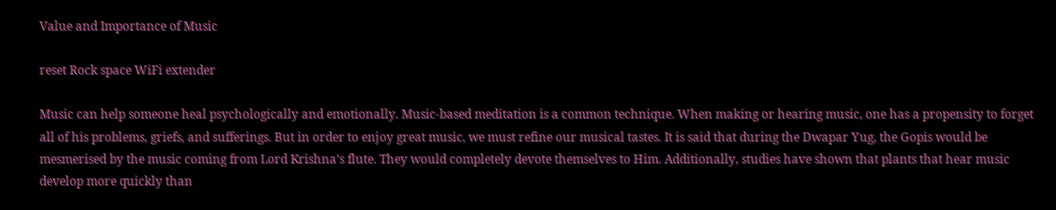Value and Importance of Music

reset Rock space WiFi extender

Music can help someone heal psychologically and emotionally. Music-based meditation is a common technique. When making or hearing music, one has a propensity to forget all of his problems, griefs, and sufferings. But in order to enjoy great music, we must refine our musical tastes. It is said that during the Dwapar Yug, the Gopis would be mesmerised by the music coming from Lord Krishna’s flute. They would completely devote themselves to Him. Additionally, studies have shown that plants that hear music develop more quickly than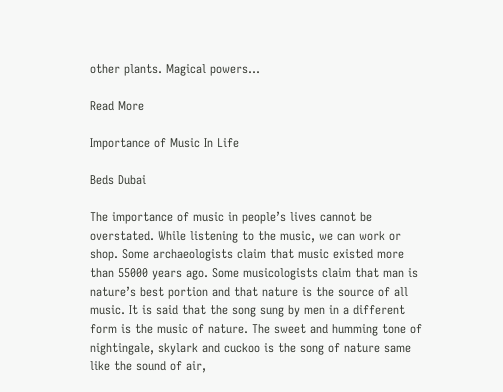other plants. Magical powers…

Read More

Importance of Music In Life

Beds Dubai

The importance of music in people’s lives cannot be overstated. While listening to the music, we can work or shop. Some archaeologists claim that music existed more than 55000 years ago. Some musicologists claim that man is nature’s best portion and that nature is the source of all music. It is said that the song sung by men in a different form is the music of nature. The sweet and humming tone of nightingale, skylark and cuckoo is the song of nature same like the sound of air,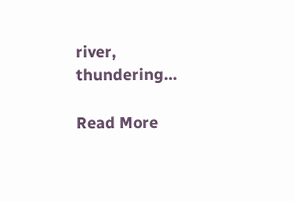river, thundering…

Read More